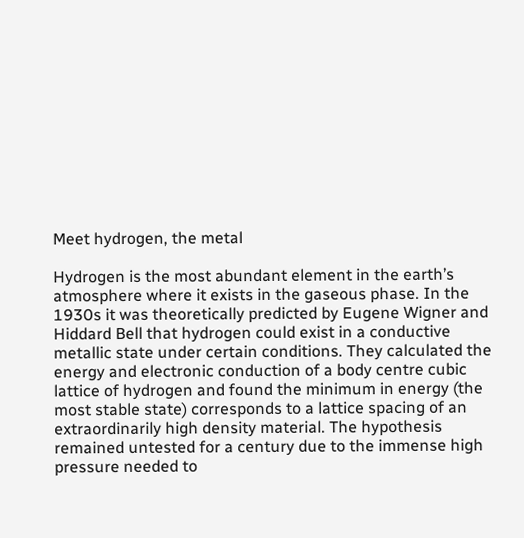Meet hydrogen, the metal

Hydrogen is the most abundant element in the earth’s atmosphere where it exists in the gaseous phase. In the 1930s it was theoretically predicted by Eugene Wigner and Hiddard Bell that hydrogen could exist in a conductive metallic state under certain conditions. They calculated the energy and electronic conduction of a body centre cubic lattice of hydrogen and found the minimum in energy (the most stable state) corresponds to a lattice spacing of an extraordinarily high density material. The hypothesis remained untested for a century due to the immense high pressure needed to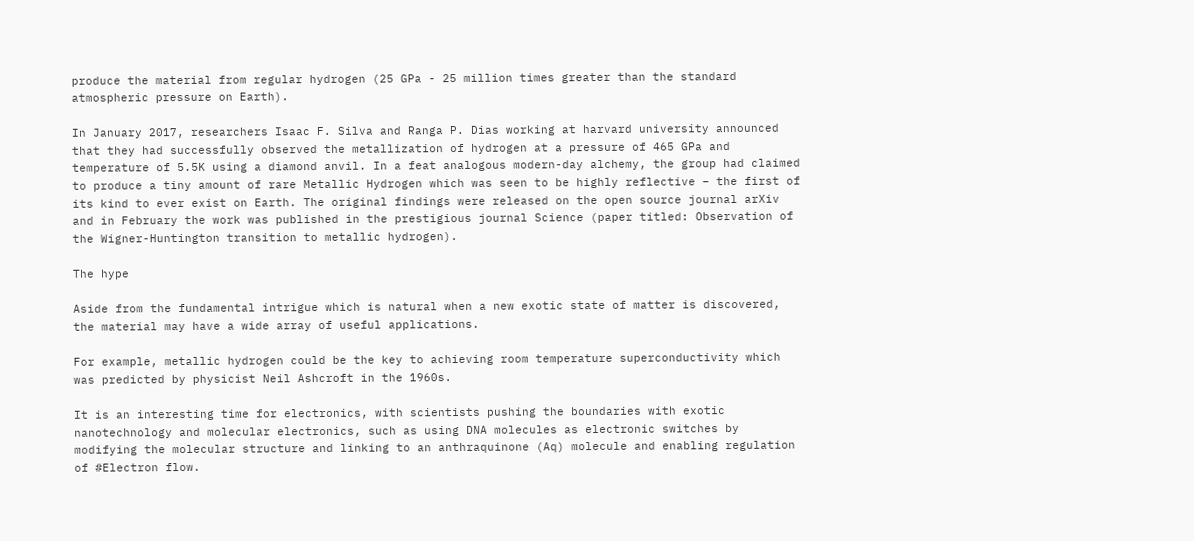produce the material from regular hydrogen (25 GPa - 25 million times greater than the standard atmospheric pressure on Earth).

In January 2017, researchers Isaac F. Silva and Ranga P. Dias working at harvard university announced that they had successfully observed the metallization of hydrogen at a pressure of 465 GPa and temperature of 5.5K using a diamond anvil. In a feat analogous modern-day alchemy, the group had claimed to produce a tiny amount of rare Metallic Hydrogen which was seen to be highly reflective – the first of its kind to ever exist on Earth. The original findings were released on the open source journal arXiv and in February the work was published in the prestigious journal Science (paper titled: Observation of the Wigner-Huntington transition to metallic hydrogen).

The hype

Aside from the fundamental intrigue which is natural when a new exotic state of matter is discovered, the material may have a wide array of useful applications.

For example, metallic hydrogen could be the key to achieving room temperature superconductivity which was predicted by physicist Neil Ashcroft in the 1960s.

It is an interesting time for electronics, with scientists pushing the boundaries with exotic nanotechnology and molecular electronics, such as using DNA molecules as electronic switches by modifying the molecular structure and linking to an anthraquinone (Aq) molecule and enabling regulation of #Electron flow.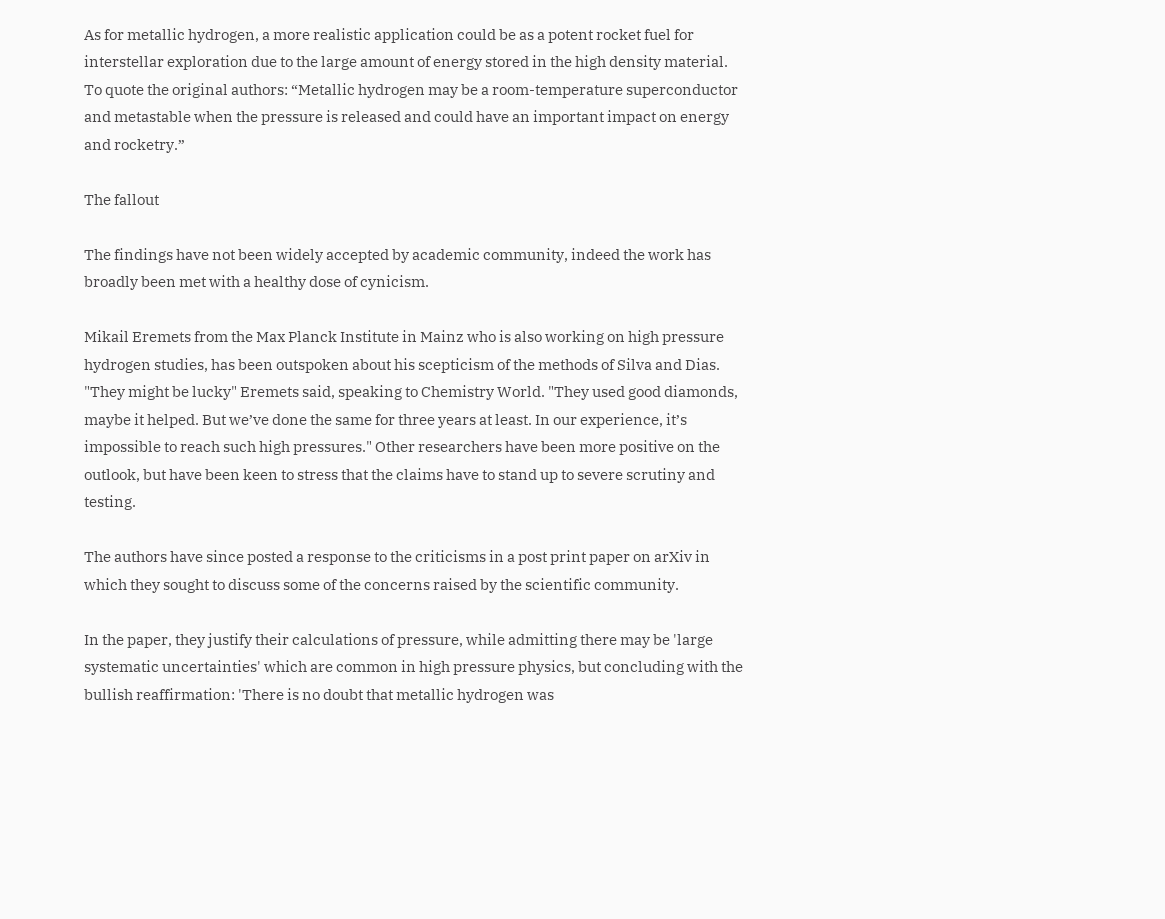As for metallic hydrogen, a more realistic application could be as a potent rocket fuel for interstellar exploration due to the large amount of energy stored in the high density material. To quote the original authors: “Metallic hydrogen may be a room-temperature superconductor and metastable when the pressure is released and could have an important impact on energy and rocketry.”

The fallout

The findings have not been widely accepted by academic community, indeed the work has broadly been met with a healthy dose of cynicism.

Mikail Eremets from the Max Planck Institute in Mainz who is also working on high pressure hydrogen studies, has been outspoken about his scepticism of the methods of Silva and Dias. "They might be lucky" Eremets said, speaking to Chemistry World. "They used good diamonds, maybe it helped. But we’ve done the same for three years at least. In our experience, it’s impossible to reach such high pressures." Other researchers have been more positive on the outlook, but have been keen to stress that the claims have to stand up to severe scrutiny and testing.

The authors have since posted a response to the criticisms in a post print paper on arXiv in which they sought to discuss some of the concerns raised by the scientific community.

In the paper, they justify their calculations of pressure, while admitting there may be 'large systematic uncertainties' which are common in high pressure physics, but concluding with the bullish reaffirmation: 'There is no doubt that metallic hydrogen was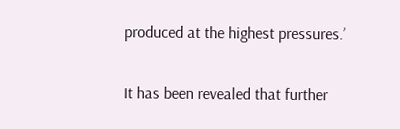produced at the highest pressures.’

It has been revealed that further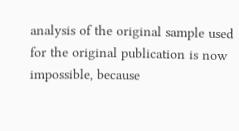analysis of the original sample used for the original publication is now impossible, because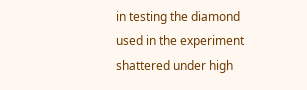in testing the diamond used in the experiment shattered under high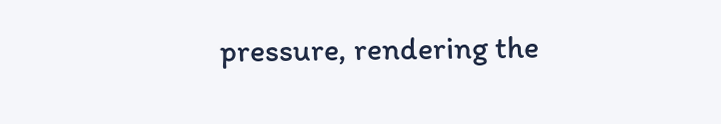pressure, rendering the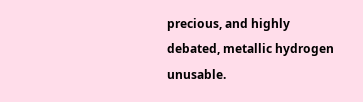precious, and highly debated, metallic hydrogen unusable.